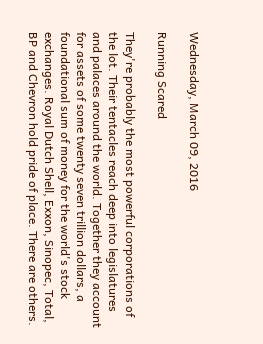Wednesday, March 09, 2016

Running Scared

They're probably the most powerful corporations of the lot. Their tentacles reach deep into legislatures and palaces around the world. Together they account for assets of some twenty seven trillion dollars, a foundational sum of money for the world's stock exchanges. Royal Dutch Shell, Exxon, Sinopec, Total, BP and Chevron hold pride of place. There are others.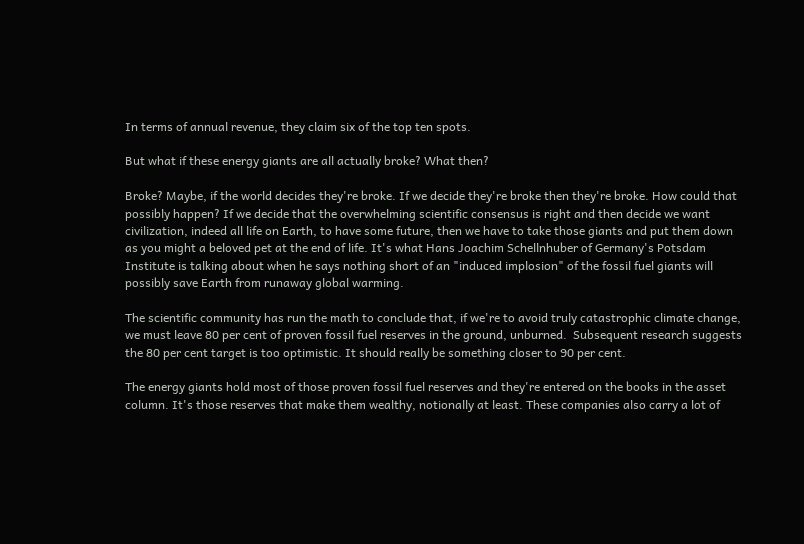In terms of annual revenue, they claim six of the top ten spots.

But what if these energy giants are all actually broke? What then?

Broke? Maybe, if the world decides they're broke. If we decide they're broke then they're broke. How could that possibly happen? If we decide that the overwhelming scientific consensus is right and then decide we want civilization, indeed all life on Earth, to have some future, then we have to take those giants and put them down as you might a beloved pet at the end of life. It's what Hans Joachim Schellnhuber of Germany's Potsdam Institute is talking about when he says nothing short of an "induced implosion" of the fossil fuel giants will possibly save Earth from runaway global warming.

The scientific community has run the math to conclude that, if we're to avoid truly catastrophic climate change, we must leave 80 per cent of proven fossil fuel reserves in the ground, unburned.  Subsequent research suggests the 80 per cent target is too optimistic. It should really be something closer to 90 per cent.

The energy giants hold most of those proven fossil fuel reserves and they're entered on the books in the asset column. It's those reserves that make them wealthy, notionally at least. These companies also carry a lot of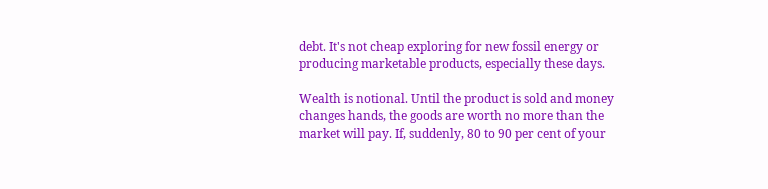debt. It's not cheap exploring for new fossil energy or producing marketable products, especially these days.

Wealth is notional. Until the product is sold and money changes hands, the goods are worth no more than the market will pay. If, suddenly, 80 to 90 per cent of your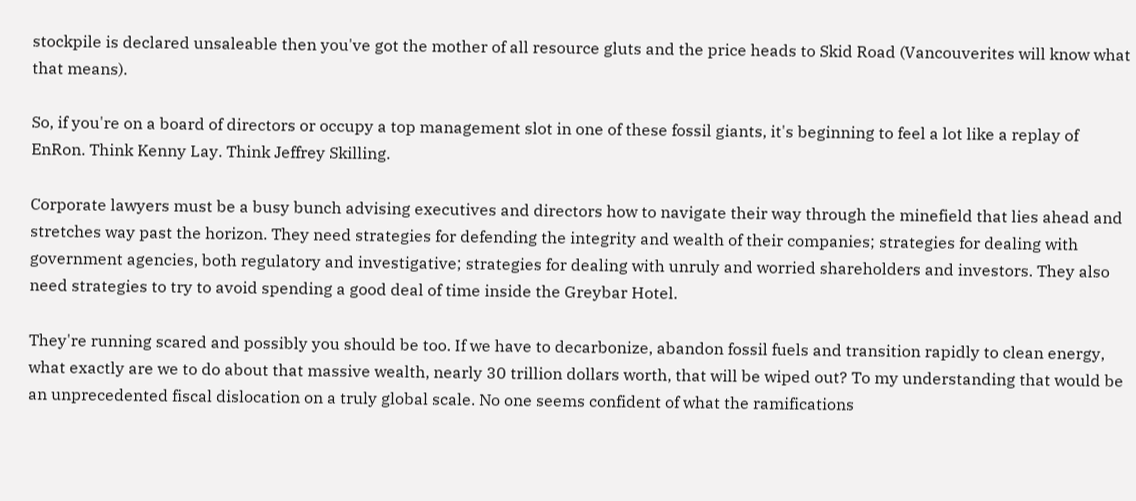stockpile is declared unsaleable then you've got the mother of all resource gluts and the price heads to Skid Road (Vancouverites will know what that means).

So, if you're on a board of directors or occupy a top management slot in one of these fossil giants, it's beginning to feel a lot like a replay of EnRon. Think Kenny Lay. Think Jeffrey Skilling.

Corporate lawyers must be a busy bunch advising executives and directors how to navigate their way through the minefield that lies ahead and stretches way past the horizon. They need strategies for defending the integrity and wealth of their companies; strategies for dealing with government agencies, both regulatory and investigative; strategies for dealing with unruly and worried shareholders and investors. They also need strategies to try to avoid spending a good deal of time inside the Greybar Hotel.

They're running scared and possibly you should be too. If we have to decarbonize, abandon fossil fuels and transition rapidly to clean energy, what exactly are we to do about that massive wealth, nearly 30 trillion dollars worth, that will be wiped out? To my understanding that would be an unprecedented fiscal dislocation on a truly global scale. No one seems confident of what the ramifications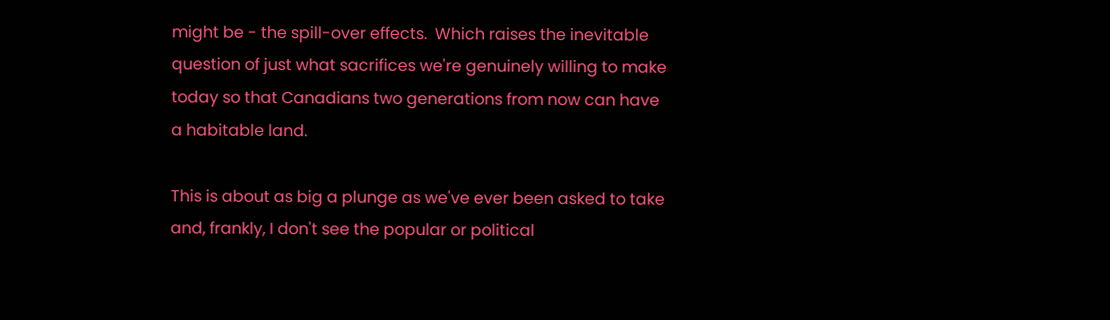might be - the spill-over effects.  Which raises the inevitable question of just what sacrifices we're genuinely willing to make today so that Canadians two generations from now can have a habitable land.

This is about as big a plunge as we've ever been asked to take and, frankly, I don't see the popular or political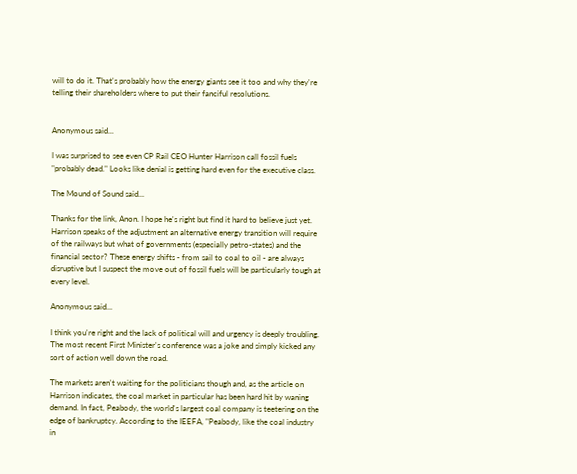will to do it. That's probably how the energy giants see it too and why they're telling their shareholders where to put their fanciful resolutions.


Anonymous said...

I was surprised to see even CP Rail CEO Hunter Harrison call fossil fuels "probably dead." Looks like denial is getting hard even for the executive class.

The Mound of Sound said...

Thanks for the link, Anon. I hope he's right but find it hard to believe just yet. Harrison speaks of the adjustment an alternative energy transition will require of the railways but what of governments (especially petro-states) and the financial sector? These energy shifts - from sail to coal to oil - are always disruptive but I suspect the move out of fossil fuels will be particularly tough at every level.

Anonymous said...

I think you're right and the lack of political will and urgency is deeply troubling. The most recent First Minister's conference was a joke and simply kicked any sort of action well down the road.

The markets aren't waiting for the politicians though and, as the article on Harrison indicates, the coal market in particular has been hard hit by waning demand. In fact, Peabody, the world's largest coal company is teetering on the edge of bankruptcy. According to the IEEFA, "Peabody, like the coal industry in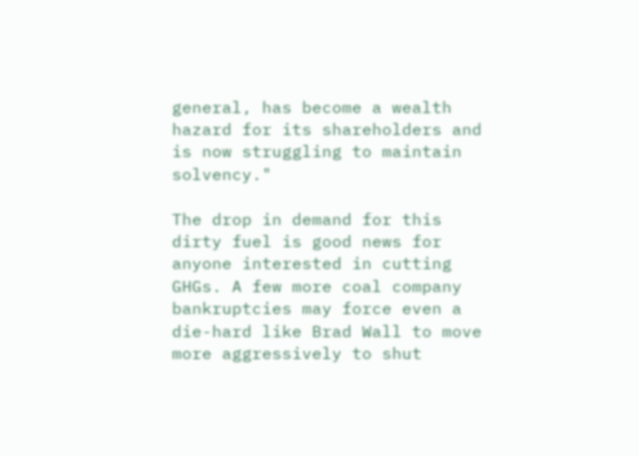general, has become a wealth hazard for its shareholders and is now struggling to maintain solvency."

The drop in demand for this dirty fuel is good news for anyone interested in cutting GHGs. A few more coal company bankruptcies may force even a die-hard like Brad Wall to move more aggressively to shut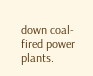down coal-fired power plants.